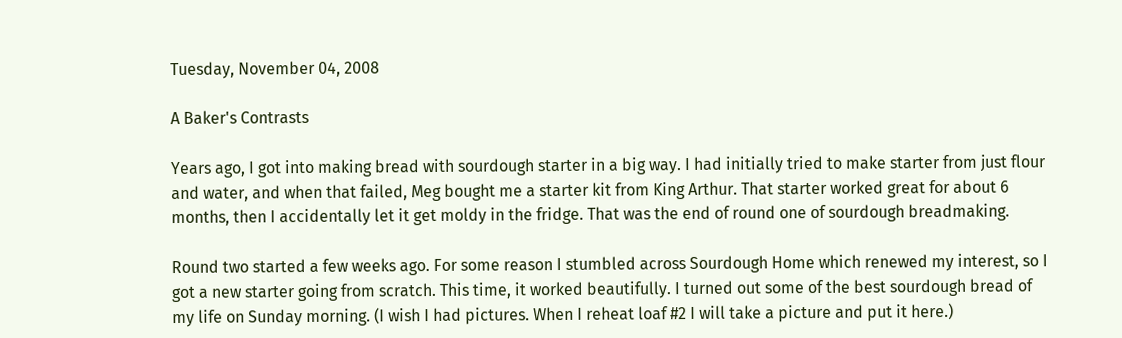Tuesday, November 04, 2008

A Baker's Contrasts

Years ago, I got into making bread with sourdough starter in a big way. I had initially tried to make starter from just flour and water, and when that failed, Meg bought me a starter kit from King Arthur. That starter worked great for about 6 months, then I accidentally let it get moldy in the fridge. That was the end of round one of sourdough breadmaking.

Round two started a few weeks ago. For some reason I stumbled across Sourdough Home which renewed my interest, so I got a new starter going from scratch. This time, it worked beautifully. I turned out some of the best sourdough bread of my life on Sunday morning. (I wish I had pictures. When I reheat loaf #2 I will take a picture and put it here.)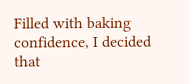Filled with baking confidence, I decided that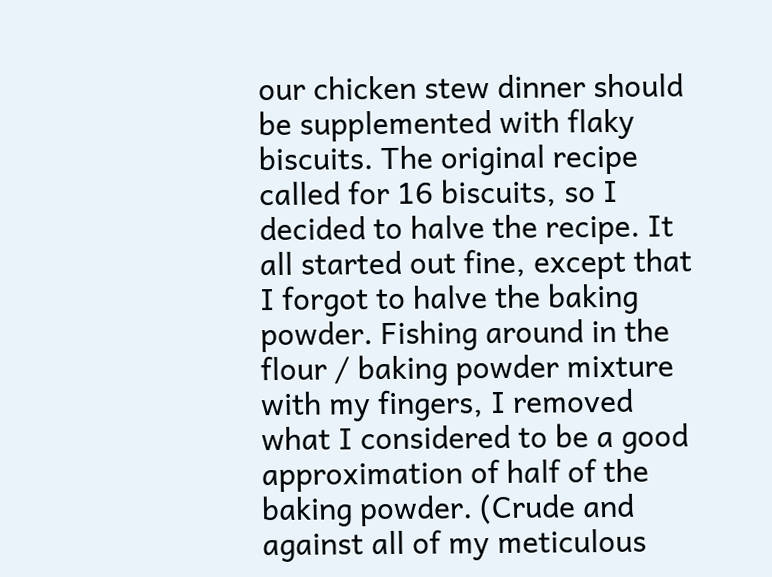our chicken stew dinner should be supplemented with flaky biscuits. The original recipe called for 16 biscuits, so I decided to halve the recipe. It all started out fine, except that I forgot to halve the baking powder. Fishing around in the flour / baking powder mixture with my fingers, I removed what I considered to be a good approximation of half of the baking powder. (Crude and against all of my meticulous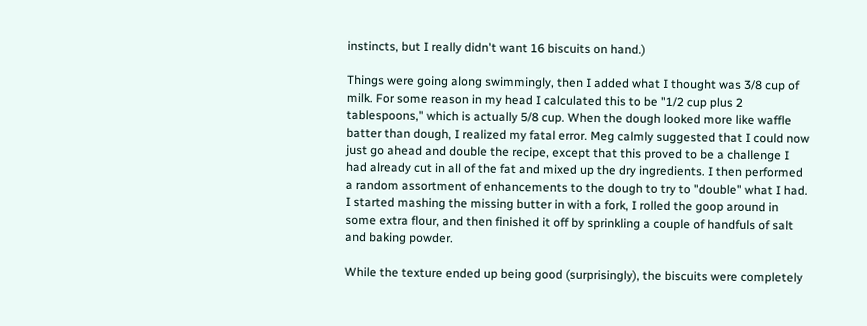instincts, but I really didn't want 16 biscuits on hand.)

Things were going along swimmingly, then I added what I thought was 3/8 cup of milk. For some reason in my head I calculated this to be "1/2 cup plus 2 tablespoons," which is actually 5/8 cup. When the dough looked more like waffle batter than dough, I realized my fatal error. Meg calmly suggested that I could now just go ahead and double the recipe, except that this proved to be a challenge I had already cut in all of the fat and mixed up the dry ingredients. I then performed a random assortment of enhancements to the dough to try to "double" what I had. I started mashing the missing butter in with a fork, I rolled the goop around in some extra flour, and then finished it off by sprinkling a couple of handfuls of salt and baking powder.

While the texture ended up being good (surprisingly), the biscuits were completely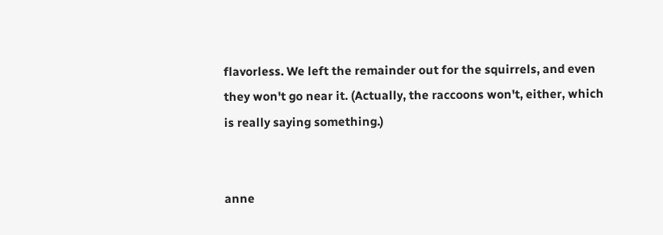flavorless. We left the remainder out for the squirrels, and even they won't go near it. (Actually, the raccoons won't, either, which is really saying something.)


anne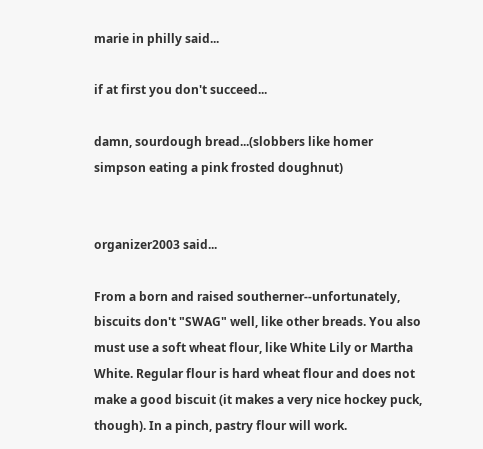marie in philly said...

if at first you don't succeed...

damn, sourdough bread...(slobbers like homer simpson eating a pink frosted doughnut)


organizer2003 said...

From a born and raised southerner--unfortunately, biscuits don't "SWAG" well, like other breads. You also must use a soft wheat flour, like White Lily or Martha White. Regular flour is hard wheat flour and does not make a good biscuit (it makes a very nice hockey puck, though). In a pinch, pastry flour will work.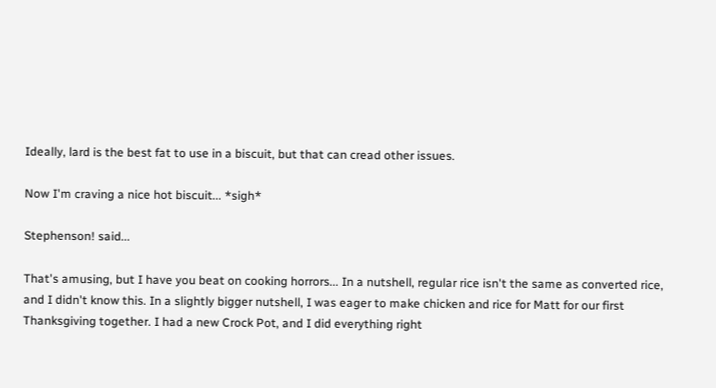Ideally, lard is the best fat to use in a biscuit, but that can cread other issues.

Now I'm craving a nice hot biscuit... *sigh*

Stephenson! said...

That's amusing, but I have you beat on cooking horrors... In a nutshell, regular rice isn't the same as converted rice, and I didn't know this. In a slightly bigger nutshell, I was eager to make chicken and rice for Matt for our first Thanksgiving together. I had a new Crock Pot, and I did everything right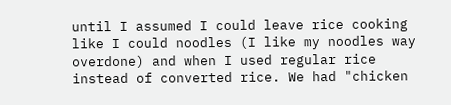until I assumed I could leave rice cooking like I could noodles (I like my noodles way overdone) and when I used regular rice instead of converted rice. We had "chicken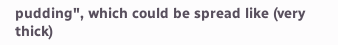pudding", which could be spread like (very thick)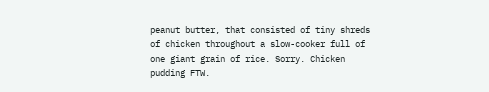peanut butter, that consisted of tiny shreds of chicken throughout a slow-cooker full of one giant grain of rice. Sorry. Chicken pudding FTW.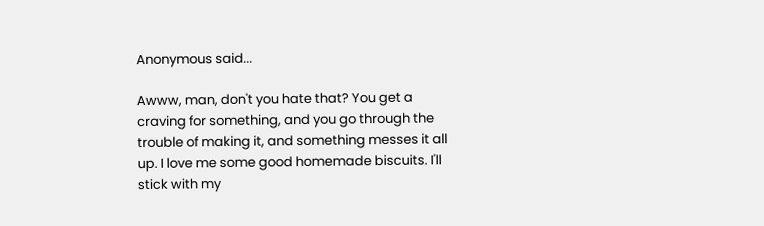Anonymous said...

Awww, man, don't you hate that? You get a craving for something, and you go through the trouble of making it, and something messes it all up. I love me some good homemade biscuits. I'll stick with my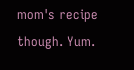mom's recipe though. Yum.